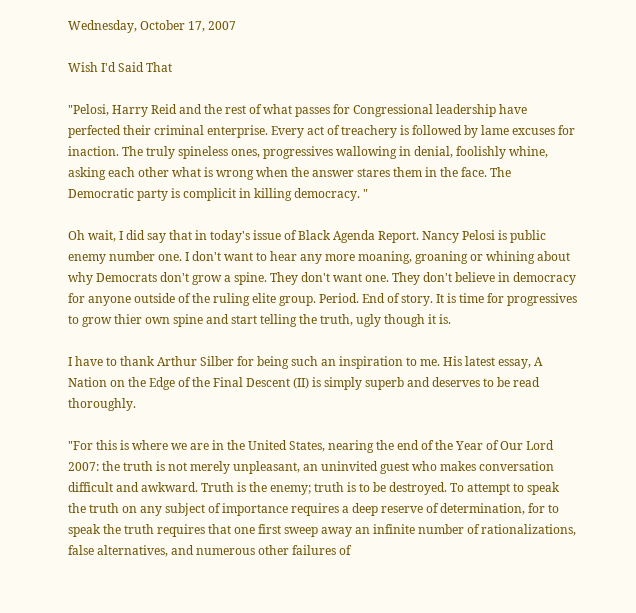Wednesday, October 17, 2007

Wish I'd Said That

"Pelosi, Harry Reid and the rest of what passes for Congressional leadership have perfected their criminal enterprise. Every act of treachery is followed by lame excuses for inaction. The truly spineless ones, progressives wallowing in denial, foolishly whine, asking each other what is wrong when the answer stares them in the face. The Democratic party is complicit in killing democracy. "

Oh wait, I did say that in today's issue of Black Agenda Report. Nancy Pelosi is public enemy number one. I don't want to hear any more moaning, groaning or whining about why Democrats don't grow a spine. They don't want one. They don't believe in democracy for anyone outside of the ruling elite group. Period. End of story. It is time for progressives to grow thier own spine and start telling the truth, ugly though it is.

I have to thank Arthur Silber for being such an inspiration to me. His latest essay, A Nation on the Edge of the Final Descent (II) is simply superb and deserves to be read thoroughly.

"For this is where we are in the United States, nearing the end of the Year of Our Lord 2007: the truth is not merely unpleasant, an uninvited guest who makes conversation difficult and awkward. Truth is the enemy; truth is to be destroyed. To attempt to speak the truth on any subject of importance requires a deep reserve of determination, for to speak the truth requires that one first sweep away an infinite number of rationalizations, false alternatives, and numerous other failures of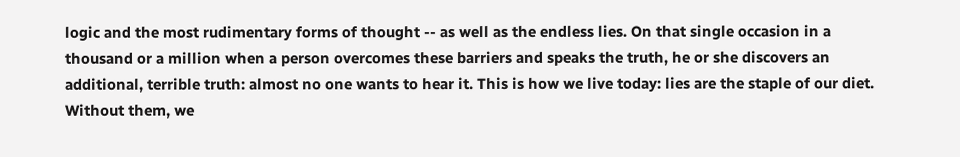logic and the most rudimentary forms of thought -- as well as the endless lies. On that single occasion in a thousand or a million when a person overcomes these barriers and speaks the truth, he or she discovers an additional, terrible truth: almost no one wants to hear it. This is how we live today: lies are the staple of our diet. Without them, we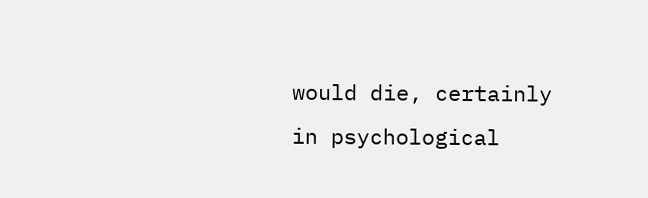would die, certainly in psychological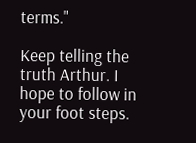terms."

Keep telling the truth Arthur. I hope to follow in your foot steps.